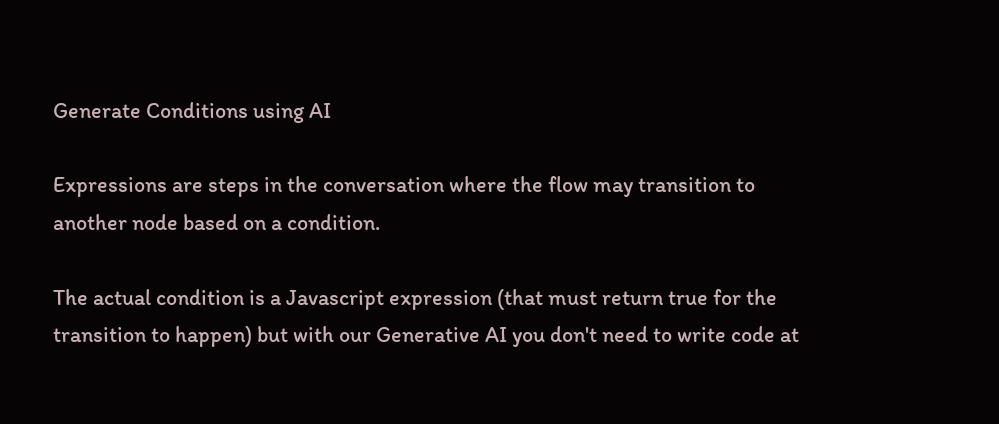Generate Conditions using AI

Expressions are steps in the conversation where the flow may transition to another node based on a condition.

The actual condition is a Javascript expression (that must return true for the transition to happen) but with our Generative AI you don't need to write code at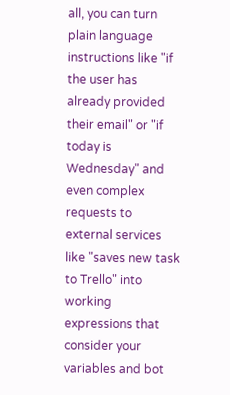all, you can turn plain language instructions like "if the user has already provided their email" or "if today is Wednesday" and even complex requests to external services like "saves new task to Trello" into working expressions that consider your variables and bot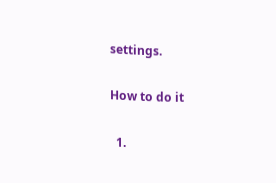settings.

How to do it

  1.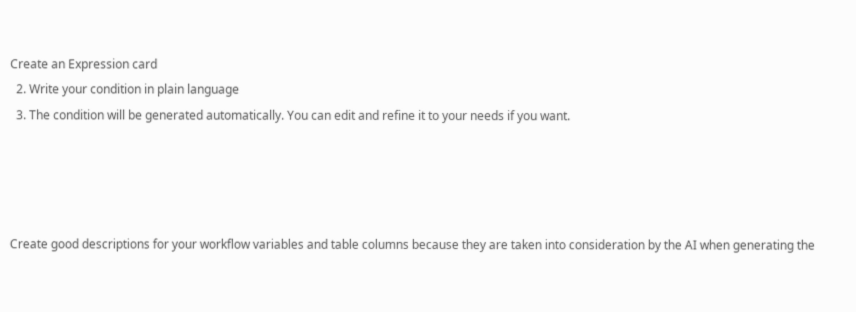Create an Expression card
  2. Write your condition in plain language
  3. The condition will be generated automatically. You can edit and refine it to your needs if you want.




Create good descriptions for your workflow variables and table columns because they are taken into consideration by the AI when generating the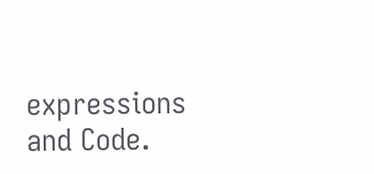expressions and Code.